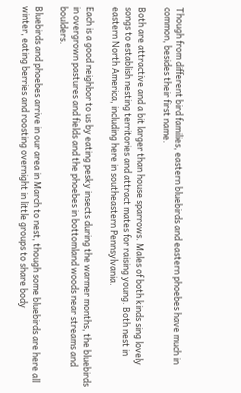Though from different bird families, eastern bluebirds and eastern phoebes have much in common, besides their first name.

Both are attractive and a bit larger than house sparrows. Males of both kinds sing lovely songs to establish nesting territories and attract mates for raising young. Both nest in eastern North America, including here in southeastern Pennsylvania.

Each is a good neighbor to us by eating pesky insects during the warmer months, the bluebirds in overgrown pastures and fields and the phoebes in bottomland woods near streams and boulders.

Bluebirds and phoebes arrive in our area in March to nest, though some bluebirds are here all winter, eating berries and roosting overnight in little groups to share body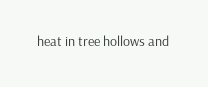heat in tree hollows and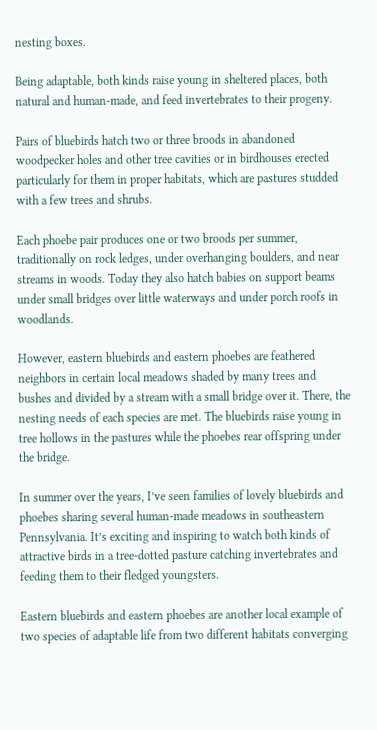nesting boxes.

Being adaptable, both kinds raise young in sheltered places, both natural and human-made, and feed invertebrates to their progeny.

Pairs of bluebirds hatch two or three broods in abandoned woodpecker holes and other tree cavities or in birdhouses erected particularly for them in proper habitats, which are pastures studded with a few trees and shrubs.

Each phoebe pair produces one or two broods per summer, traditionally on rock ledges, under overhanging boulders, and near streams in woods. Today they also hatch babies on support beams under small bridges over little waterways and under porch roofs in woodlands.

However, eastern bluebirds and eastern phoebes are feathered neighbors in certain local meadows shaded by many trees and bushes and divided by a stream with a small bridge over it. There, the nesting needs of each species are met. The bluebirds raise young in tree hollows in the pastures while the phoebes rear offspring under the bridge.

In summer over the years, I’ve seen families of lovely bluebirds and phoebes sharing several human-made meadows in southeastern Pennsylvania. It’s exciting and inspiring to watch both kinds of attractive birds in a tree-dotted pasture catching invertebrates and feeding them to their fledged youngsters.

Eastern bluebirds and eastern phoebes are another local example of two species of adaptable life from two different habitats converging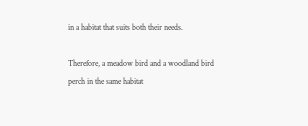in a habitat that suits both their needs.

Therefore, a meadow bird and a woodland bird perch in the same habitat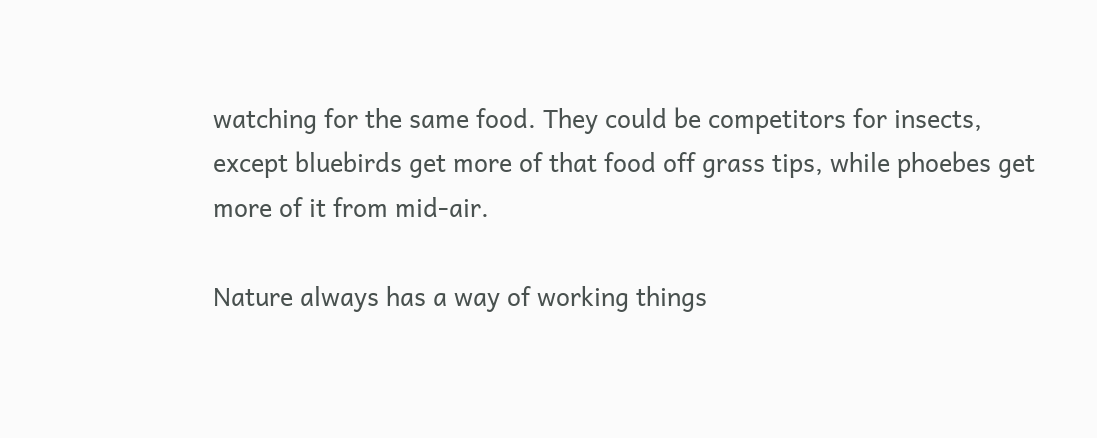watching for the same food. They could be competitors for insects, except bluebirds get more of that food off grass tips, while phoebes get more of it from mid-air.

Nature always has a way of working things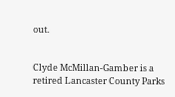out.


Clyde McMillan-Gamber is a retired Lancaster County Parks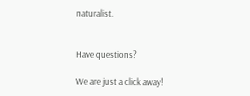naturalist.


Have questions?

We are just a click away!